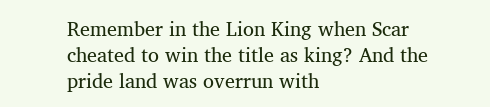Remember in the Lion King when Scar cheated to win the title as king? And the pride land was overrun with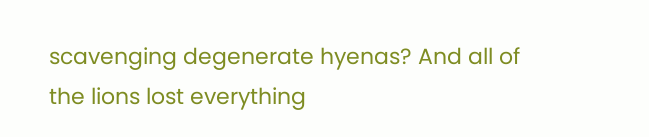scavenging degenerate hyenas? And all of the lions lost everything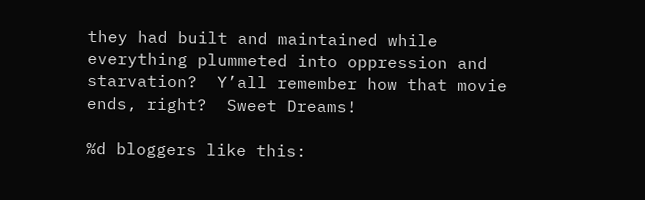they had built and maintained while everything plummeted into oppression and starvation?  Y’all remember how that movie ends, right?  Sweet Dreams!

%d bloggers like this: